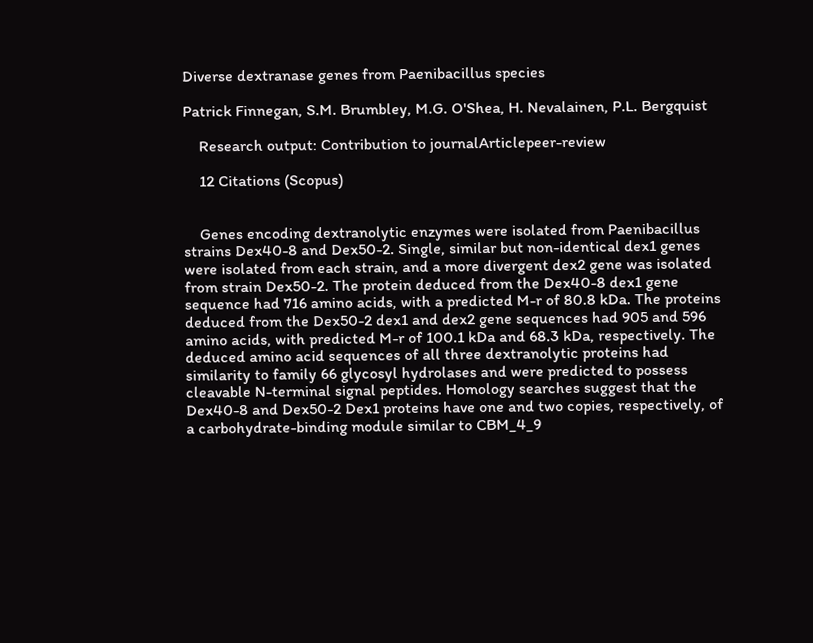Diverse dextranase genes from Paenibacillus species

Patrick Finnegan, S.M. Brumbley, M.G. O'Shea, H. Nevalainen, P.L. Bergquist

    Research output: Contribution to journalArticlepeer-review

    12 Citations (Scopus)


    Genes encoding dextranolytic enzymes were isolated from Paenibacillus strains Dex40-8 and Dex50-2. Single, similar but non-identical dex1 genes were isolated from each strain, and a more divergent dex2 gene was isolated from strain Dex50-2. The protein deduced from the Dex40-8 dex1 gene sequence had 716 amino acids, with a predicted M-r of 80.8 kDa. The proteins deduced from the Dex50-2 dex1 and dex2 gene sequences had 905 and 596 amino acids, with predicted M-r of 100.1 kDa and 68.3 kDa, respectively. The deduced amino acid sequences of all three dextranolytic proteins had similarity to family 66 glycosyl hydrolases and were predicted to possess cleavable N-terminal signal peptides. Homology searches suggest that the Dex40-8 and Dex50-2 Dex1 proteins have one and two copies, respectively, of a carbohydrate-binding module similar to CBM_4_9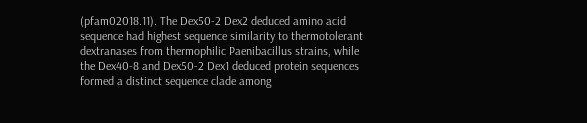(pfam02018.11). The Dex50-2 Dex2 deduced amino acid sequence had highest sequence similarity to thermotolerant dextranases from thermophilic Paenibacillus strains, while the Dex40-8 and Dex50-2 Dex1 deduced protein sequences formed a distinct sequence clade among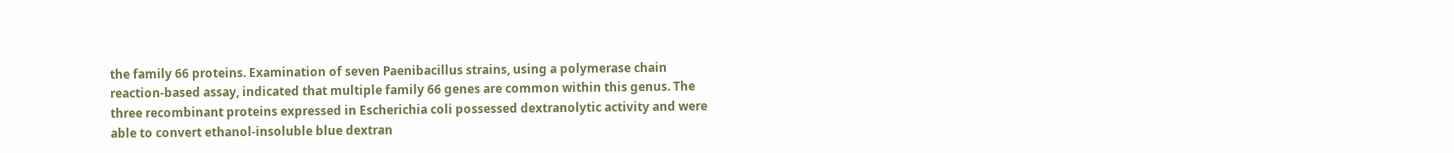the family 66 proteins. Examination of seven Paenibacillus strains, using a polymerase chain reaction-based assay, indicated that multiple family 66 genes are common within this genus. The three recombinant proteins expressed in Escherichia coli possessed dextranolytic activity and were able to convert ethanol-insoluble blue dextran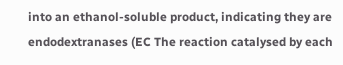into an ethanol-soluble product, indicating they are endodextranases (EC The reaction catalysed by each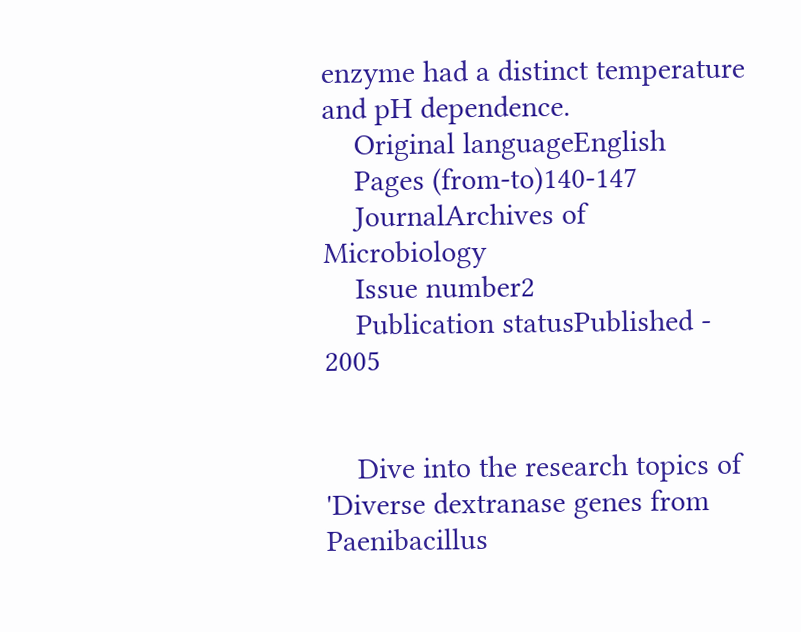enzyme had a distinct temperature and pH dependence.
    Original languageEnglish
    Pages (from-to)140-147
    JournalArchives of Microbiology
    Issue number2
    Publication statusPublished - 2005


    Dive into the research topics of 'Diverse dextranase genes from Paenibacillus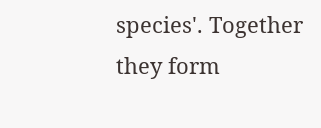species'. Together they form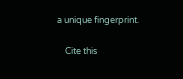a unique fingerprint.

    Cite this